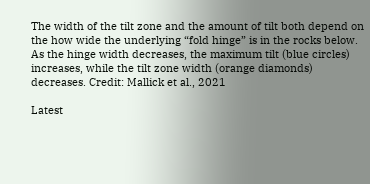The width of the tilt zone and the amount of tilt both depend on the how wide the underlying “fold hinge” is in the rocks below. As the hinge width decreases, the maximum tilt (blue circles) increases, while the tilt zone width (orange diamonds) decreases. Credit: Mallick et al., 2021

Latest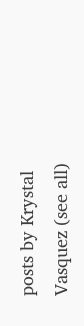posts by Krystal Vasquez (see all)